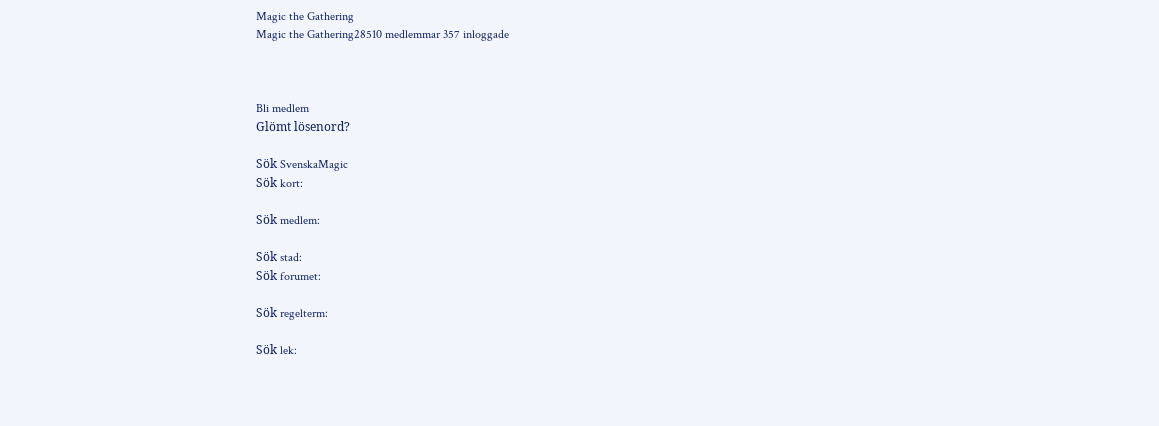Magic the Gathering
Magic the Gathering28510 medlemmar 357 inloggade



Bli medlem
Glömt lösenord?

Sök SvenskaMagic
Sök kort:

Sök medlem:

Sök stad:
Sök forumet:

Sök regelterm:

Sök lek: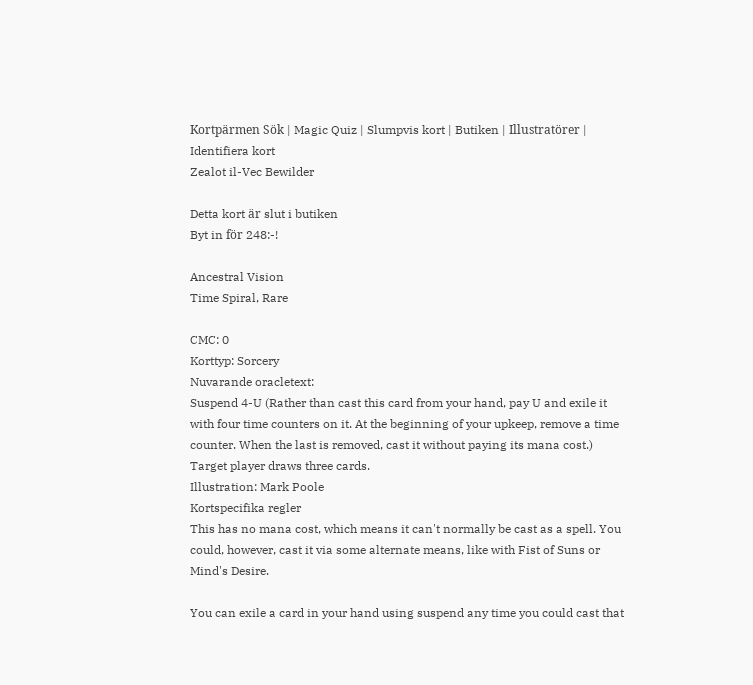Kortpärmen Sök | Magic Quiz | Slumpvis kort | Butiken | Illustratörer | Identifiera kort
Zealot il-Vec Bewilder

Detta kort är slut i butiken
Byt in för 248:-!

Ancestral Vision
Time Spiral, Rare

CMC: 0
Korttyp: Sorcery
Nuvarande oracletext:
Suspend 4-U (Rather than cast this card from your hand, pay U and exile it with four time counters on it. At the beginning of your upkeep, remove a time counter. When the last is removed, cast it without paying its mana cost.)
Target player draws three cards.
Illustration: Mark Poole
Kortspecifika regler
This has no mana cost, which means it can't normally be cast as a spell. You could, however, cast it via some alternate means, like with Fist of Suns or Mind's Desire.

You can exile a card in your hand using suspend any time you could cast that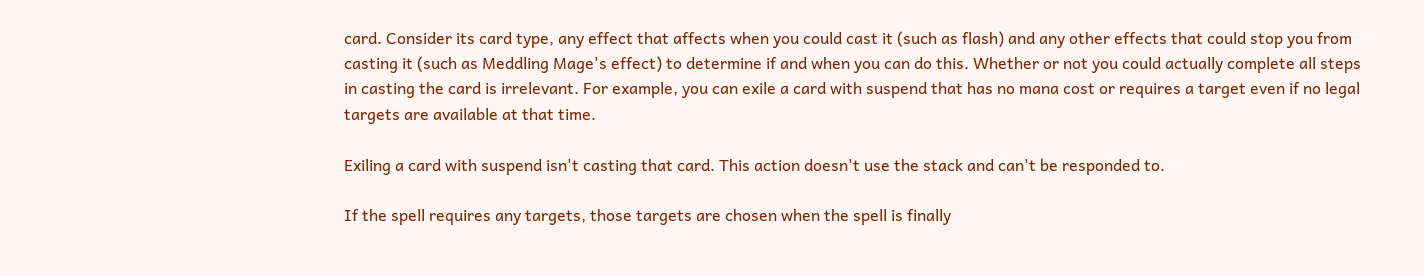card. Consider its card type, any effect that affects when you could cast it (such as flash) and any other effects that could stop you from casting it (such as Meddling Mage's effect) to determine if and when you can do this. Whether or not you could actually complete all steps in casting the card is irrelevant. For example, you can exile a card with suspend that has no mana cost or requires a target even if no legal targets are available at that time.

Exiling a card with suspend isn't casting that card. This action doesn't use the stack and can't be responded to.

If the spell requires any targets, those targets are chosen when the spell is finally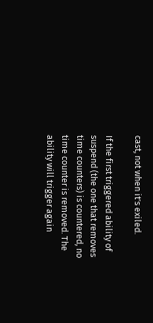cast, not when it's exiled.

If the first triggered ability of suspend (the one that removes time counters) is countered, no time counter is removed. The ability will trigger again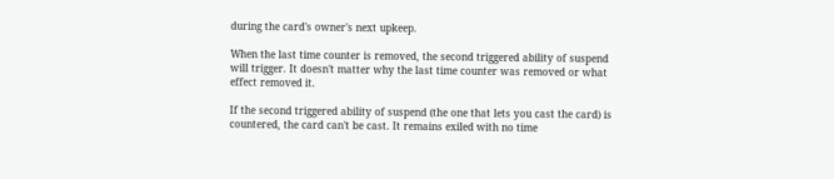during the card's owner's next upkeep.

When the last time counter is removed, the second triggered ability of suspend will trigger. It doesn't matter why the last time counter was removed or what effect removed it.

If the second triggered ability of suspend (the one that lets you cast the card) is countered, the card can't be cast. It remains exiled with no time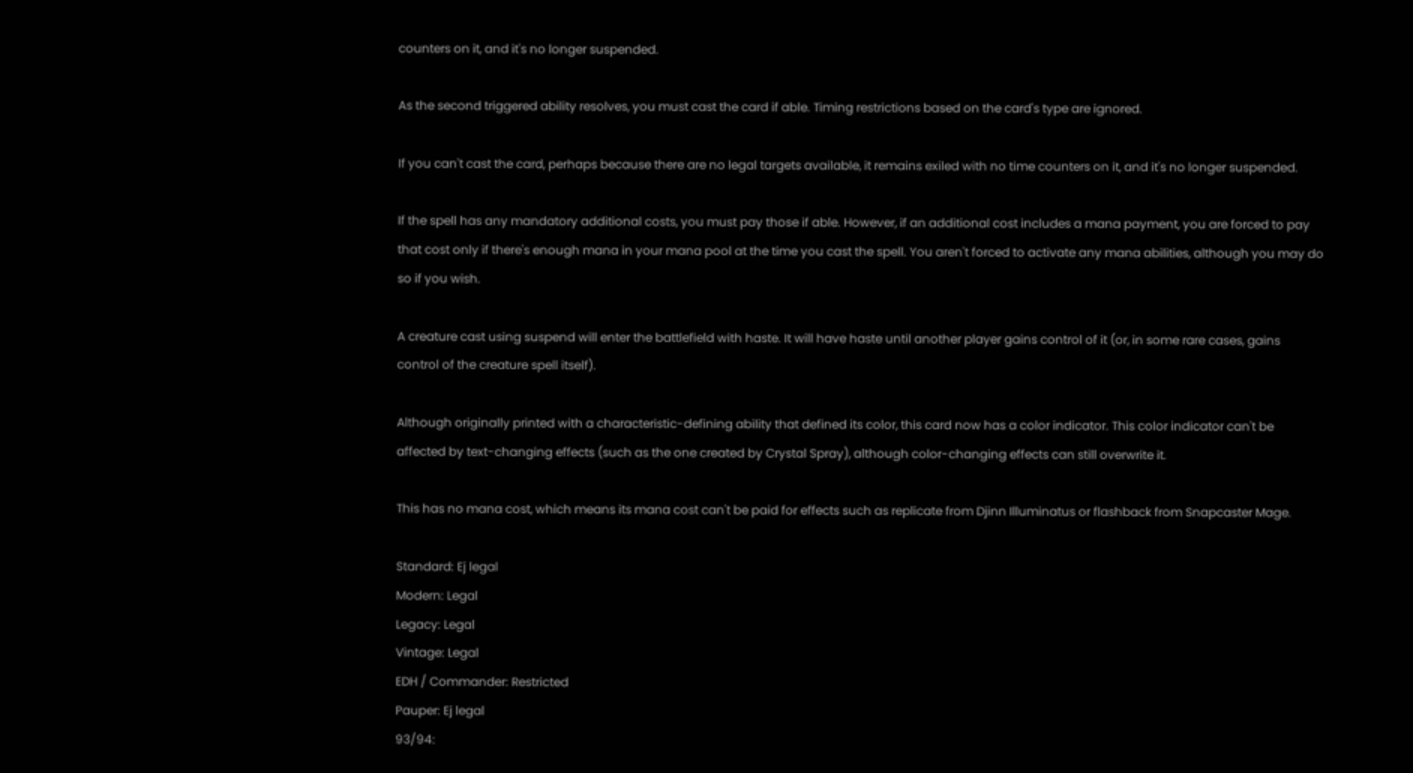counters on it, and it's no longer suspended.

As the second triggered ability resolves, you must cast the card if able. Timing restrictions based on the card's type are ignored.

If you can't cast the card, perhaps because there are no legal targets available, it remains exiled with no time counters on it, and it's no longer suspended.

If the spell has any mandatory additional costs, you must pay those if able. However, if an additional cost includes a mana payment, you are forced to pay that cost only if there's enough mana in your mana pool at the time you cast the spell. You aren't forced to activate any mana abilities, although you may do so if you wish.

A creature cast using suspend will enter the battlefield with haste. It will have haste until another player gains control of it (or, in some rare cases, gains control of the creature spell itself).

Although originally printed with a characteristic-defining ability that defined its color, this card now has a color indicator. This color indicator can't be affected by text-changing effects (such as the one created by Crystal Spray), although color-changing effects can still overwrite it.

This has no mana cost, which means its mana cost can't be paid for effects such as replicate from Djinn Illuminatus or flashback from Snapcaster Mage.

Standard: Ej legal
Modern: Legal
Legacy: Legal
Vintage: Legal
EDH / Commander: Restricted
Pauper: Ej legal
93/94: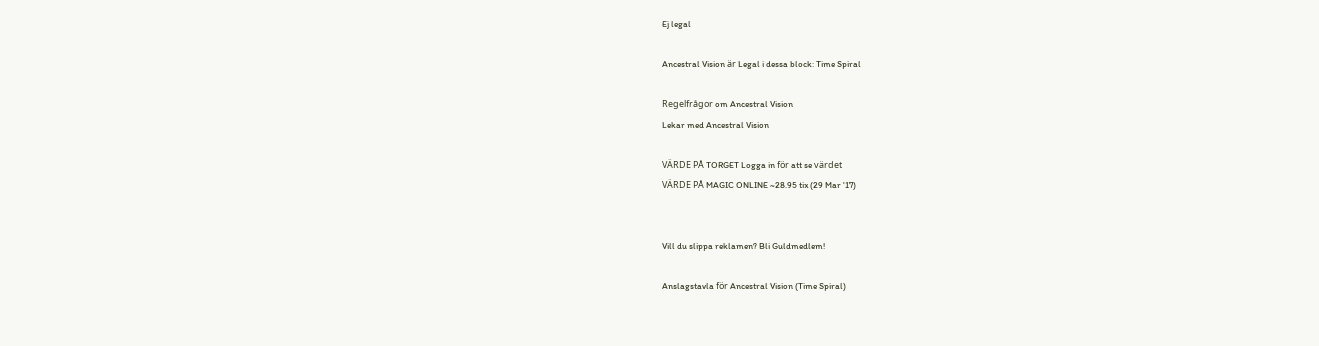Ej legal

Ancestral Vision är Legal i dessa block: Time Spiral

Regelfrågor om Ancestral Vision
Lekar med Ancestral Vision

VÄRDE PÅ TORGET Logga in för att se värdet
VÄRDE PÅ MAGIC ONLINE ~28.95 tix (29 Mar '17)


Vill du slippa reklamen? Bli Guldmedlem!

Anslagstavla för Ancestral Vision (Time Spiral)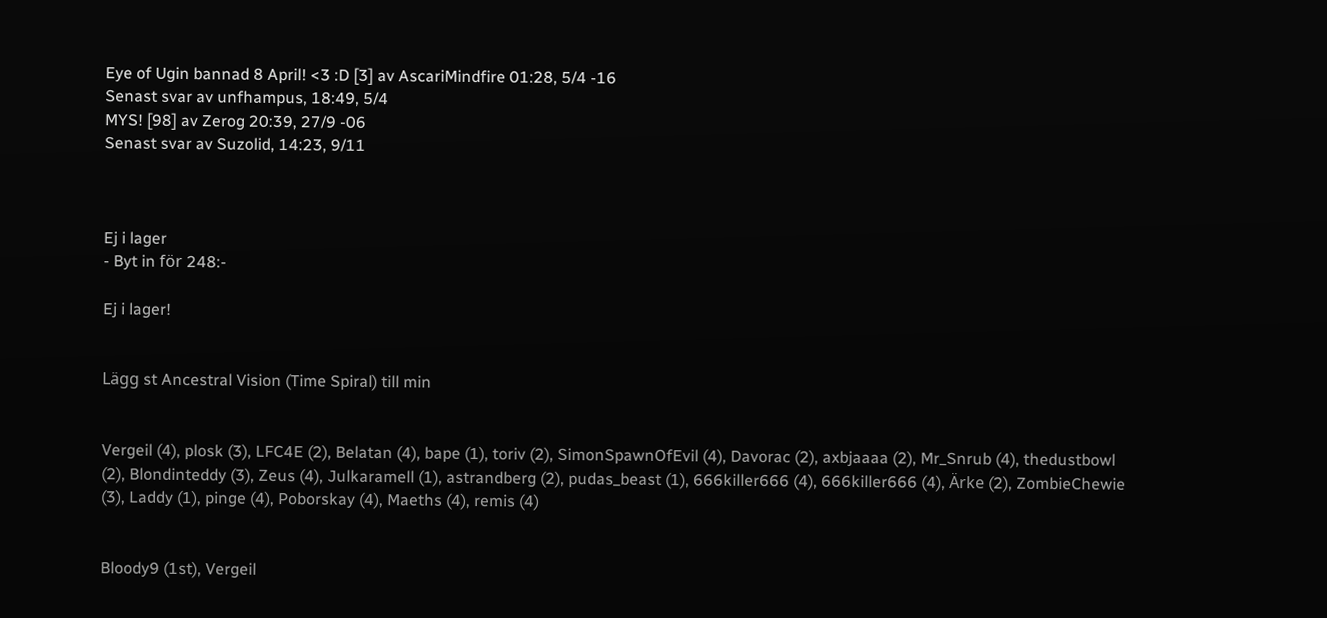Eye of Ugin bannad 8 April! <3 :D [3] av AscariMindfire 01:28, 5/4 -16
Senast svar av unfhampus, 18:49, 5/4
MYS! [98] av Zerog 20:39, 27/9 -06
Senast svar av Suzolid, 14:23, 9/11



Ej i lager
- Byt in för 248:-

Ej i lager!


Lägg st Ancestral Vision (Time Spiral) till min


Vergeil (4), plosk (3), LFC4E (2), Belatan (4), bape (1), toriv (2), SimonSpawnOfEvil (4), Davorac (2), axbjaaaa (2), Mr_Snrub (4), thedustbowl (2), Blondinteddy (3), Zeus (4), Julkaramell (1), astrandberg (2), pudas_beast (1), 666killer666 (4), 666killer666 (4), Ärke (2), ZombieChewie (3), Laddy (1), pinge (4), Poborskay (4), Maeths (4), remis (4)


Bloody9 (1st), Vergeil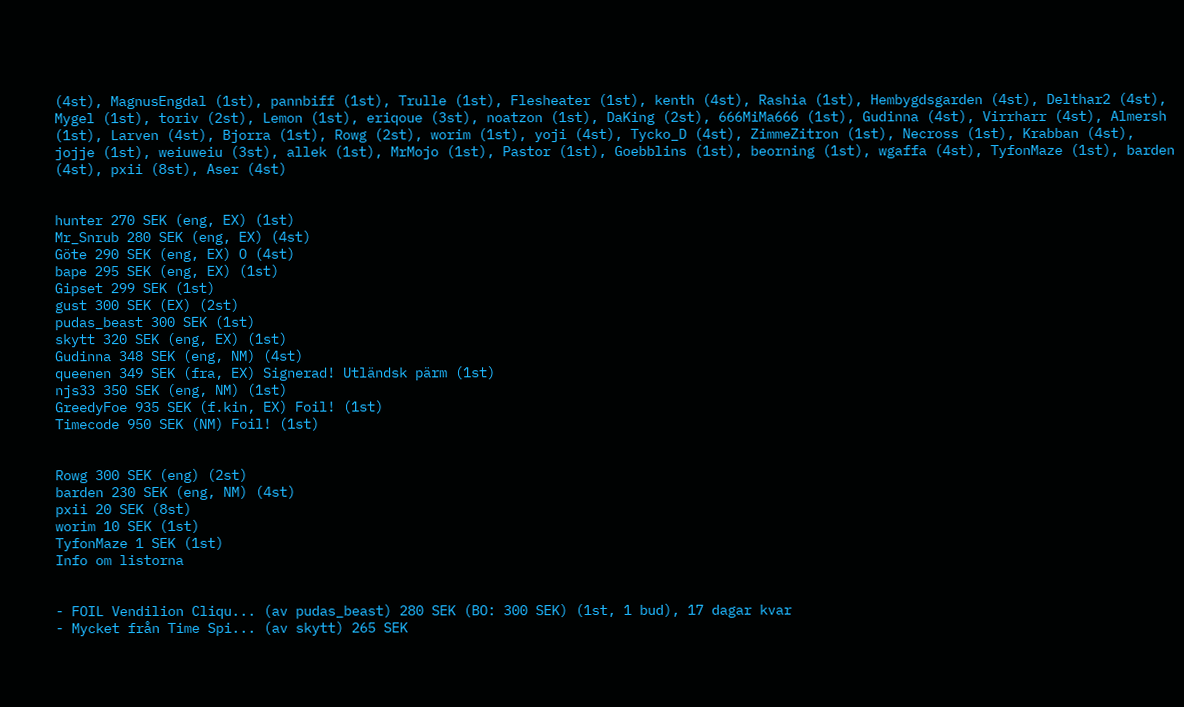(4st), MagnusEngdal (1st), pannbiff (1st), Trulle (1st), Flesheater (1st), kenth (4st), Rashia (1st), Hembygdsgarden (4st), Delthar2 (4st), Mygel (1st), toriv (2st), Lemon (1st), eriqoue (3st), noatzon (1st), DaKing (2st), 666MiMa666 (1st), Gudinna (4st), Virrharr (4st), Almersh (1st), Larven (4st), Bjorra (1st), Rowg (2st), worim (1st), yoji (4st), Tycko_D (4st), ZimmeZitron (1st), Necross (1st), Krabban (4st), jojje (1st), weiuweiu (3st), allek (1st), MrMojo (1st), Pastor (1st), Goebblins (1st), beorning (1st), wgaffa (4st), TyfonMaze (1st), barden (4st), pxii (8st), Aser (4st)


hunter 270 SEK (eng, EX) (1st)
Mr_Snrub 280 SEK (eng, EX) (4st)
Göte 290 SEK (eng, EX) O (4st)
bape 295 SEK (eng, EX) (1st)
Gipset 299 SEK (1st)
gust 300 SEK (EX) (2st)
pudas_beast 300 SEK (1st)
skytt 320 SEK (eng, EX) (1st)
Gudinna 348 SEK (eng, NM) (4st)
queenen 349 SEK (fra, EX) Signerad! Utländsk pärm (1st)
njs33 350 SEK (eng, NM) (1st)
GreedyFoe 935 SEK (f.kin, EX) Foil! (1st)
Timecode 950 SEK (NM) Foil! (1st)


Rowg 300 SEK (eng) (2st)
barden 230 SEK (eng, NM) (4st)
pxii 20 SEK (8st)
worim 10 SEK (1st)
TyfonMaze 1 SEK (1st)
Info om listorna


- FOIL Vendilion Cliqu... (av pudas_beast) 280 SEK (BO: 300 SEK) (1st, 1 bud), 17 dagar kvar
- Mycket från Time Spi... (av skytt) 265 SEK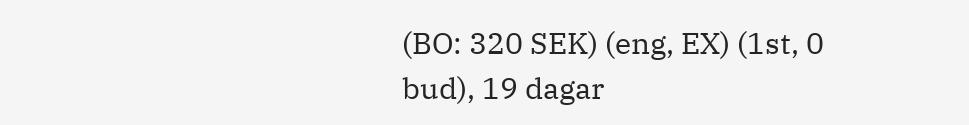(BO: 320 SEK) (eng, EX) (1st, 0 bud), 19 dagar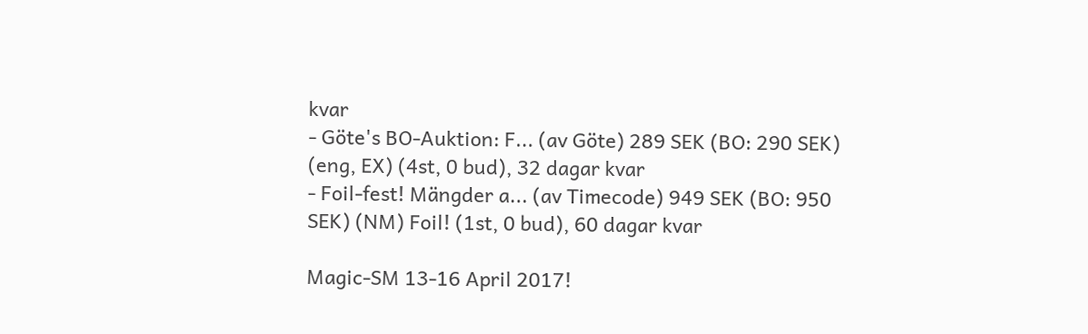kvar
- Göte's BO-Auktion: F... (av Göte) 289 SEK (BO: 290 SEK) (eng, EX) (4st, 0 bud), 32 dagar kvar
- Foil-fest! Mängder a... (av Timecode) 949 SEK (BO: 950 SEK) (NM) Foil! (1st, 0 bud), 60 dagar kvar

Magic-SM 13-16 April 2017!